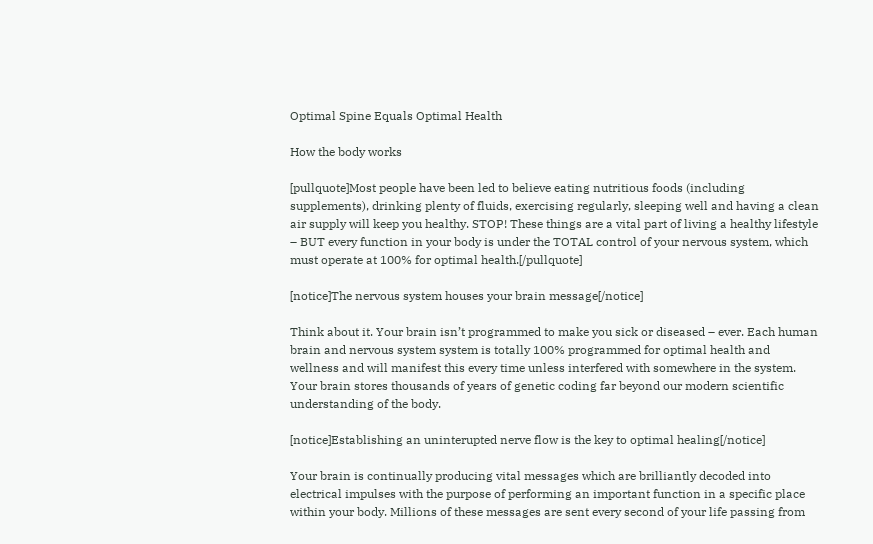Optimal Spine Equals Optimal Health

How the body works

[pullquote]Most people have been led to believe eating nutritious foods (including supplements), drinking plenty of fluids, exercising regularly, sleeping well and having a clean air supply will keep you healthy. STOP! These things are a vital part of living a healthy lifestyle – BUT every function in your body is under the TOTAL control of your nervous system, which must operate at 100% for optimal health.[/pullquote]

[notice]The nervous system houses your brain message[/notice]

Think about it. Your brain isn’t programmed to make you sick or diseased – ever. Each human brain and nervous system system is totally 100% programmed for optimal health and wellness and will manifest this every time unless interfered with somewhere in the system. Your brain stores thousands of years of genetic coding far beyond our modern scientific understanding of the body.

[notice]Establishing an uninterupted nerve flow is the key to optimal healing[/notice]

Your brain is continually producing vital messages which are brilliantly decoded into electrical impulses with the purpose of performing an important function in a specific place within your body. Millions of these messages are sent every second of your life passing from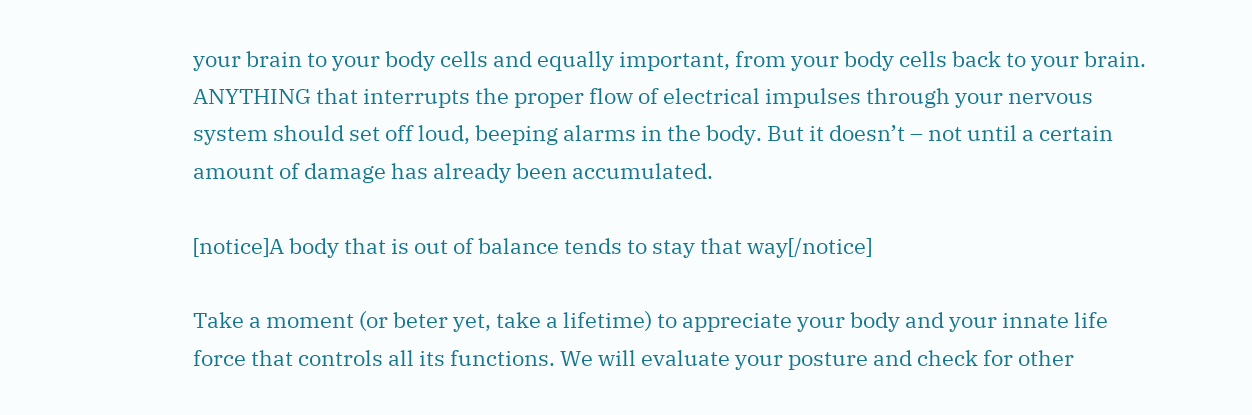your brain to your body cells and equally important, from your body cells back to your brain. ANYTHING that interrupts the proper flow of electrical impulses through your nervous system should set off loud, beeping alarms in the body. But it doesn’t – not until a certain amount of damage has already been accumulated.

[notice]A body that is out of balance tends to stay that way[/notice]

Take a moment (or beter yet, take a lifetime) to appreciate your body and your innate life force that controls all its functions. We will evaluate your posture and check for other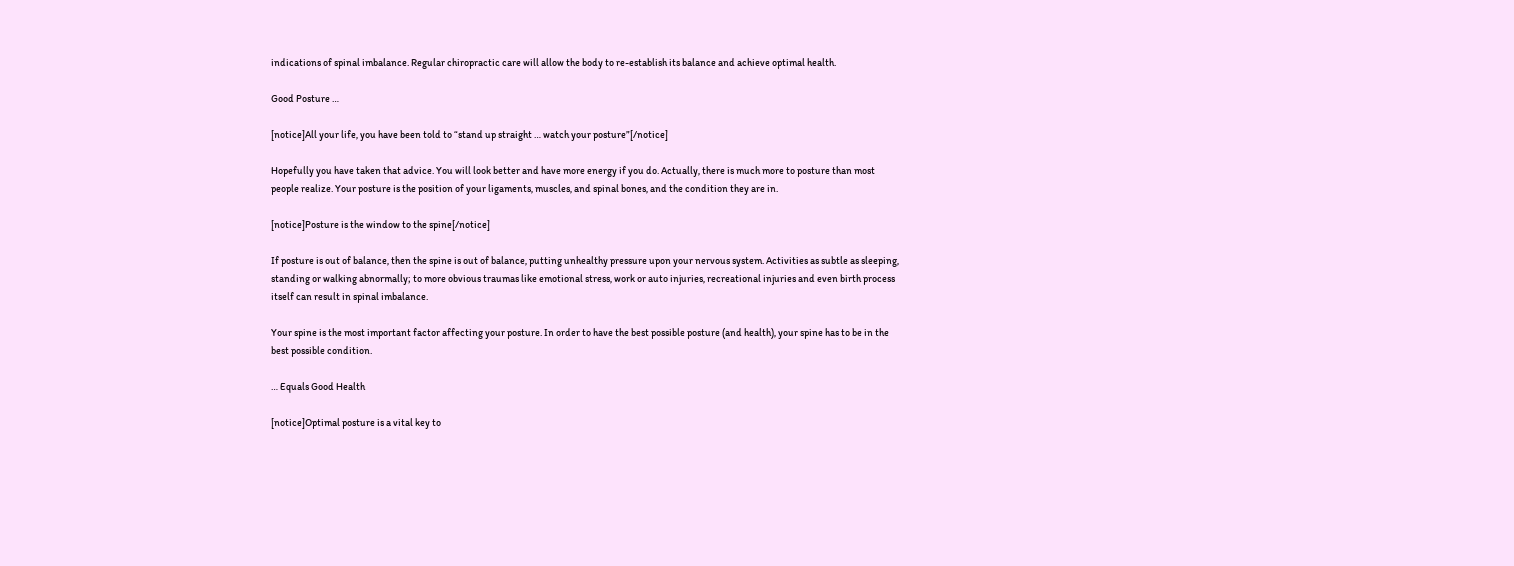indications of spinal imbalance. Regular chiropractic care will allow the body to re-establish its balance and achieve optimal health.

Good Posture …

[notice]All your life, you have been told to “stand up straight … watch your posture”[/notice]

Hopefully you have taken that advice. You will look better and have more energy if you do. Actually, there is much more to posture than most people realize. Your posture is the position of your ligaments, muscles, and spinal bones, and the condition they are in.

[notice]Posture is the window to the spine[/notice]

If posture is out of balance, then the spine is out of balance, putting unhealthy pressure upon your nervous system. Activities as subtle as sleeping, standing or walking abnormally; to more obvious traumas like emotional stress, work or auto injuries, recreational injuries and even birth process itself can result in spinal imbalance.

Your spine is the most important factor affecting your posture. In order to have the best possible posture (and health), your spine has to be in the best possible condition.

… Equals Good Health

[notice]Optimal posture is a vital key to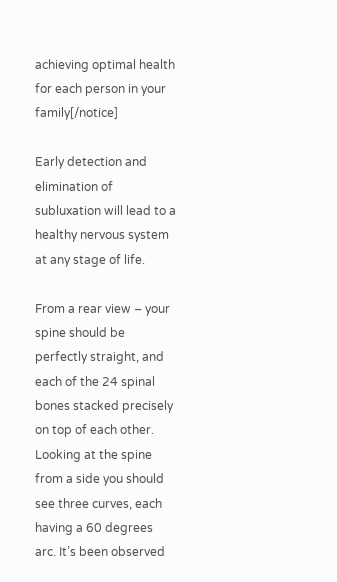achieving optimal health for each person in your family[/notice]

Early detection and elimination of subluxation will lead to a healthy nervous system at any stage of life.

From a rear view – your spine should be perfectly straight, and each of the 24 spinal bones stacked precisely on top of each other. Looking at the spine from a side you should see three curves, each having a 60 degrees arc. It’s been observed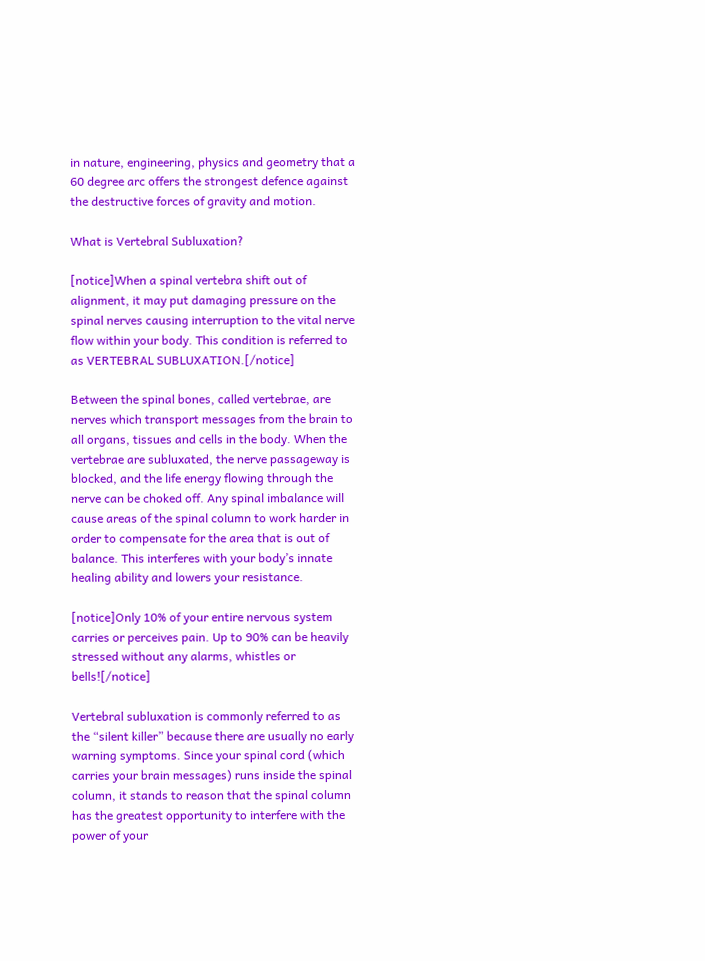in nature, engineering, physics and geometry that a 60 degree arc offers the strongest defence against the destructive forces of gravity and motion.

What is Vertebral Subluxation?

[notice]When a spinal vertebra shift out of alignment, it may put damaging pressure on the spinal nerves causing interruption to the vital nerve flow within your body. This condition is referred to as VERTEBRAL SUBLUXATION.[/notice]

Between the spinal bones, called vertebrae, are nerves which transport messages from the brain to all organs, tissues and cells in the body. When the vertebrae are subluxated, the nerve passageway is blocked, and the life energy flowing through the nerve can be choked off. Any spinal imbalance will cause areas of the spinal column to work harder in order to compensate for the area that is out of balance. This interferes with your body’s innate healing ability and lowers your resistance.

[notice]Only 10% of your entire nervous system carries or perceives pain. Up to 90% can be heavily stressed without any alarms, whistles or bells![/notice]

Vertebral subluxation is commonly referred to as the “silent killer” because there are usually no early warning symptoms. Since your spinal cord (which carries your brain messages) runs inside the spinal column, it stands to reason that the spinal column has the greatest opportunity to interfere with the power of your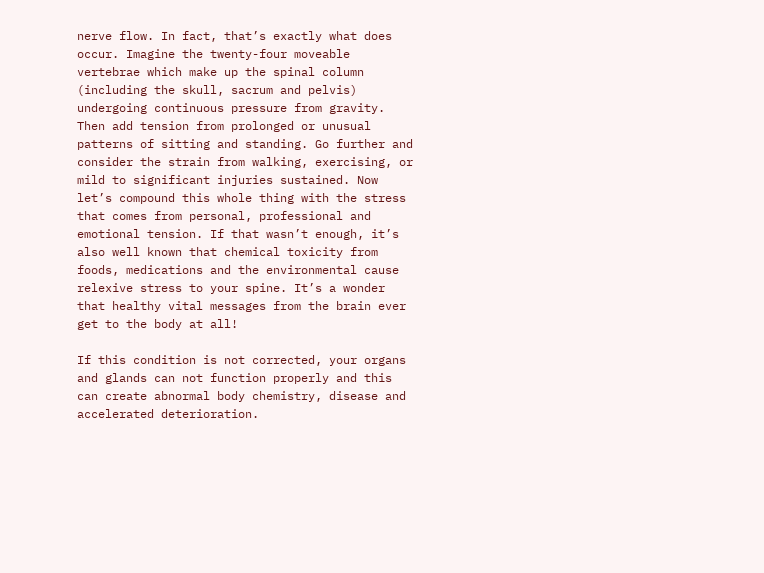nerve flow. In fact, that’s exactly what does occur. Imagine the twenty-four moveable vertebrae which make up the spinal column (including the skull, sacrum and pelvis) undergoing continuous pressure from gravity. Then add tension from prolonged or unusual patterns of sitting and standing. Go further and consider the strain from walking, exercising, or mild to significant injuries sustained. Now let’s compound this whole thing with the stress that comes from personal, professional and emotional tension. If that wasn’t enough, it’s also well known that chemical toxicity from foods, medications and the environmental cause relexive stress to your spine. It’s a wonder that healthy vital messages from the brain ever get to the body at all!

If this condition is not corrected, your organs and glands can not function properly and this can create abnormal body chemistry, disease and accelerated deterioration.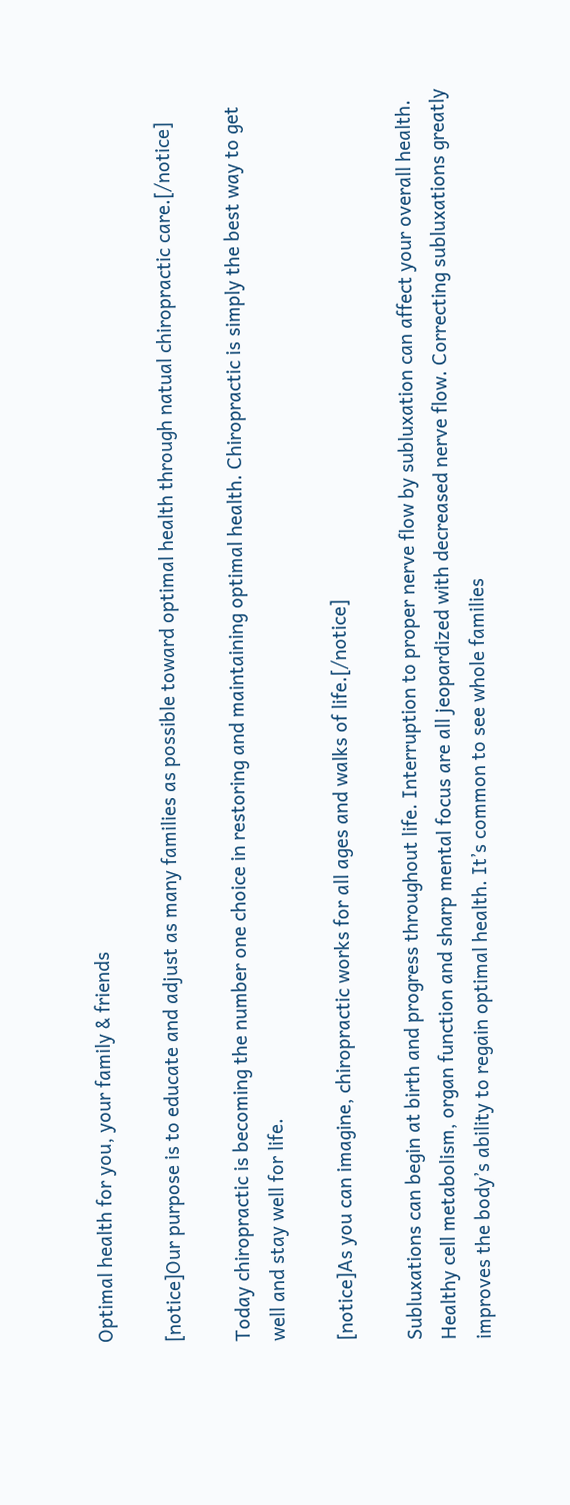Optimal health for you, your family & friends

[notice]Our purpose is to educate and adjust as many families as possible toward optimal health through natual chiropractic care.[/notice]

Today chiropractic is becoming the number one choice in restoring and maintaining optimal health. Chiropractic is simply the best way to get well and stay well for life.

[notice]As you can imagine, chiropractic works for all ages and walks of life.[/notice]

Subluxations can begin at birth and progress throughout life. Interruption to proper nerve flow by subluxation can affect your overall health. Healthy cell metabolism, organ function and sharp mental focus are all jeopardized with decreased nerve flow. Correcting subluxations greatly improves the body’s ability to regain optimal health. It’s common to see whole families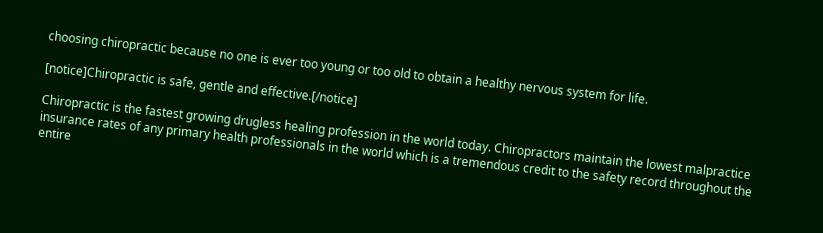choosing chiropractic because no one is ever too young or too old to obtain a healthy nervous system for life.

[notice]Chiropractic is safe, gentle and effective.[/notice]

Chiropractic is the fastest growing drugless healing profession in the world today. Chiropractors maintain the lowest malpractice insurance rates of any primary health professionals in the world which is a tremendous credit to the safety record throughout the entire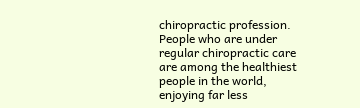chiropractic profession. People who are under regular chiropractic care are among the healthiest people in the world, enjoying far less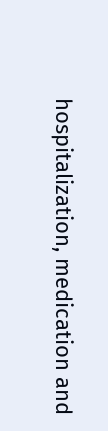hospitalization, medication and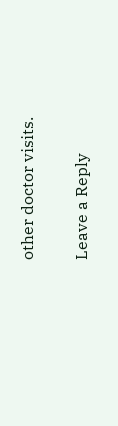other doctor visits.

Leave a Reply